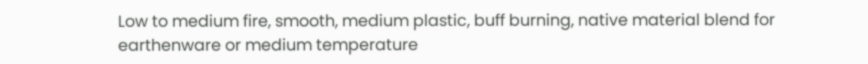Low to medium fire, smooth, medium plastic, buff burning, native material blend for earthenware or medium temperature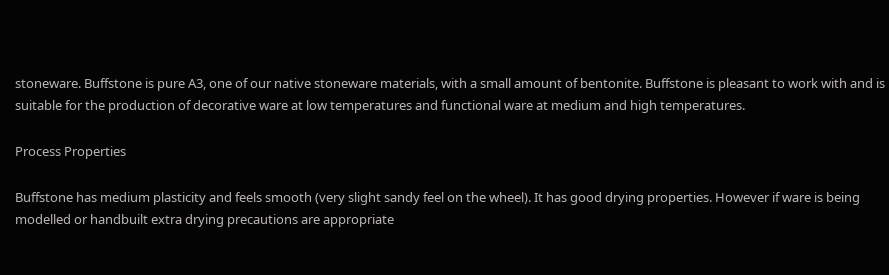stoneware. Buffstone is pure A3, one of our native stoneware materials, with a small amount of bentonite. Buffstone is pleasant to work with and is suitable for the production of decorative ware at low temperatures and functional ware at medium and high temperatures.

Process Properties

Buffstone has medium plasticity and feels smooth (very slight sandy feel on the wheel). It has good drying properties. However if ware is being modelled or handbuilt extra drying precautions are appropriate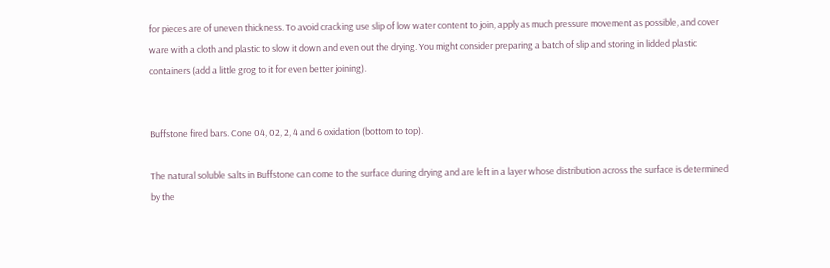for pieces are of uneven thickness. To avoid cracking use slip of low water content to join, apply as much pressure movement as possible, and cover ware with a cloth and plastic to slow it down and even out the drying. You might consider preparing a batch of slip and storing in lidded plastic containers (add a little grog to it for even better joining).


Buffstone fired bars. Cone 04, 02, 2, 4 and 6 oxidation (bottom to top).

The natural soluble salts in Buffstone can come to the surface during drying and are left in a layer whose distribution across the surface is determined by the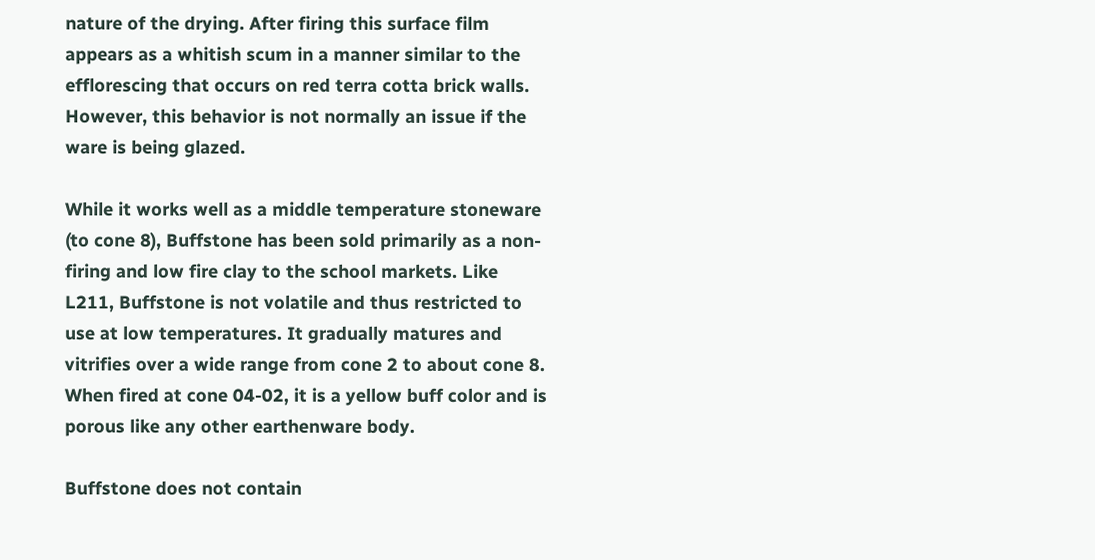nature of the drying. After firing this surface film appears as a whitish scum in a manner similar to the efflorescing that occurs on red terra cotta brick walls. However, this behavior is not normally an issue if the ware is being glazed.

While it works well as a middle temperature stoneware (to cone 8), Buffstone has been sold primarily as a non-firing and low fire clay to the school markets. Like L211, Buffstone is not volatile and thus restricted to use at low temperatures. It gradually matures and vitrifies over a wide range from cone 2 to about cone 8. When fired at cone 04-02, it is a yellow buff color and is porous like any other earthenware body.

Buffstone does not contain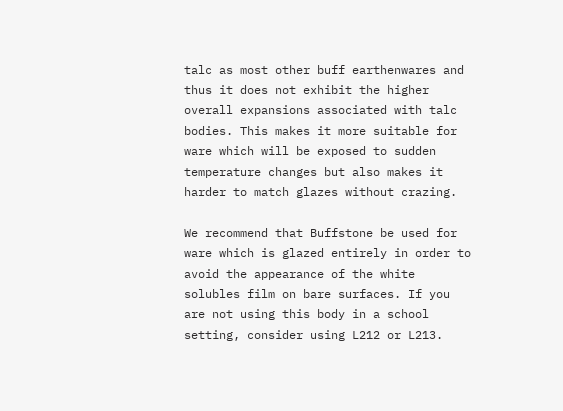talc as most other buff earthenwares and thus it does not exhibit the higher overall expansions associated with talc bodies. This makes it more suitable for ware which will be exposed to sudden temperature changes but also makes it harder to match glazes without crazing.

We recommend that Buffstone be used for ware which is glazed entirely in order to avoid the appearance of the white solubles film on bare surfaces. If you are not using this body in a school setting, consider using L212 or L213.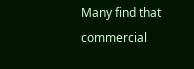Many find that commercial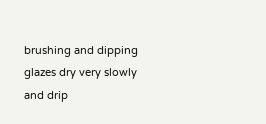brushing and dipping glazes dry very slowly and drip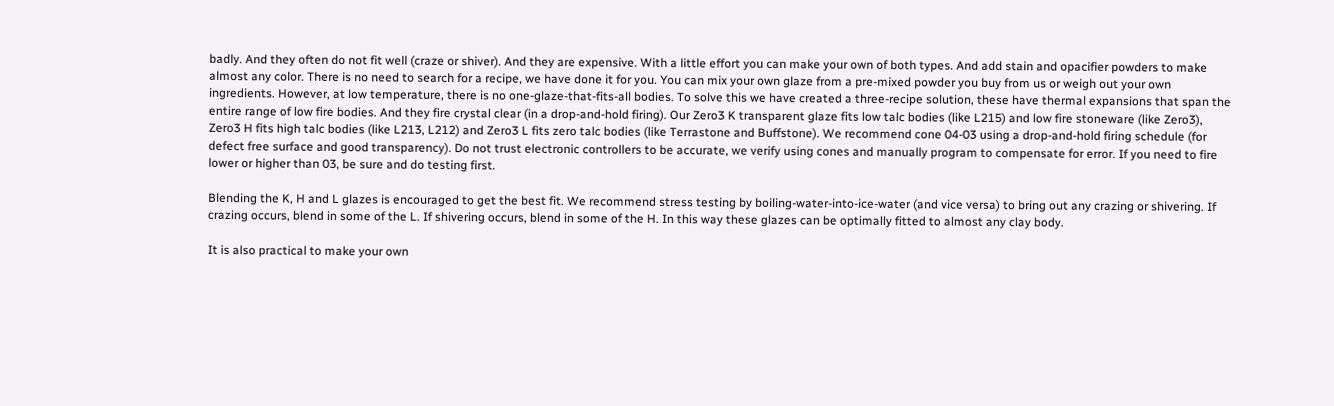badly. And they often do not fit well (craze or shiver). And they are expensive. With a little effort you can make your own of both types. And add stain and opacifier powders to make almost any color. There is no need to search for a recipe, we have done it for you. You can mix your own glaze from a pre-mixed powder you buy from us or weigh out your own ingredients. However, at low temperature, there is no one-glaze-that-fits-all bodies. To solve this we have created a three-recipe solution, these have thermal expansions that span the entire range of low fire bodies. And they fire crystal clear (in a drop-and-hold firing). Our Zero3 K transparent glaze fits low talc bodies (like L215) and low fire stoneware (like Zero3), Zero3 H fits high talc bodies (like L213, L212) and Zero3 L fits zero talc bodies (like Terrastone and Buffstone). We recommend cone 04-03 using a drop-and-hold firing schedule (for defect free surface and good transparency). Do not trust electronic controllers to be accurate, we verify using cones and manually program to compensate for error. If you need to fire lower or higher than 03, be sure and do testing first.

Blending the K, H and L glazes is encouraged to get the best fit. We recommend stress testing by boiling-water-into-ice-water (and vice versa) to bring out any crazing or shivering. If crazing occurs, blend in some of the L. If shivering occurs, blend in some of the H. In this way these glazes can be optimally fitted to almost any clay body.

It is also practical to make your own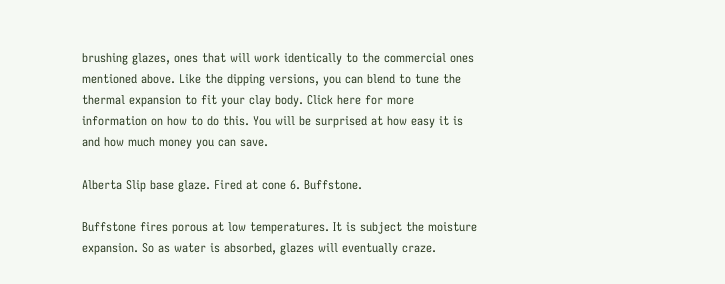brushing glazes, ones that will work identically to the commercial ones mentioned above. Like the dipping versions, you can blend to tune the thermal expansion to fit your clay body. Click here for more information on how to do this. You will be surprised at how easy it is and how much money you can save.

Alberta Slip base glaze. Fired at cone 6. Buffstone.

Buffstone fires porous at low temperatures. It is subject the moisture expansion. So as water is absorbed, glazes will eventually craze.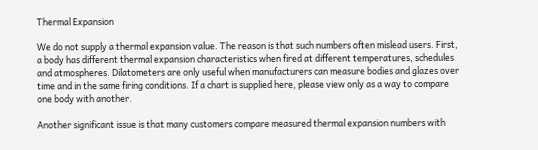Thermal Expansion

We do not supply a thermal expansion value. The reason is that such numbers often mislead users. First, a body has different thermal expansion characteristics when fired at different temperatures, schedules and atmospheres. Dilatometers are only useful when manufacturers can measure bodies and glazes over time and in the same firing conditions. If a chart is supplied here, please view only as a way to compare one body with another.

Another significant issue is that many customers compare measured thermal expansion numbers with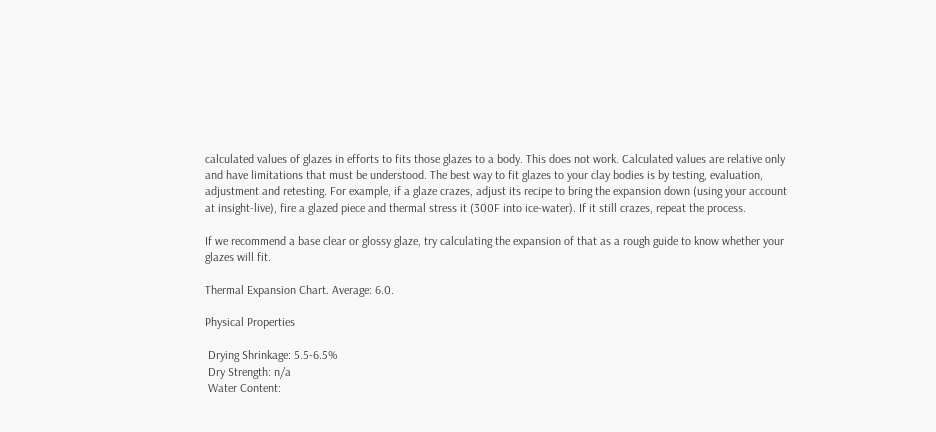calculated values of glazes in efforts to fits those glazes to a body. This does not work. Calculated values are relative only and have limitations that must be understood. The best way to fit glazes to your clay bodies is by testing, evaluation, adjustment and retesting. For example, if a glaze crazes, adjust its recipe to bring the expansion down (using your account at insight-live), fire a glazed piece and thermal stress it (300F into ice-water). If it still crazes, repeat the process.

If we recommend a base clear or glossy glaze, try calculating the expansion of that as a rough guide to know whether your glazes will fit.

Thermal Expansion Chart. Average: 6.0.

Physical Properties

 Drying Shrinkage: 5.5-6.5%
 Dry Strength: n/a
 Water Content: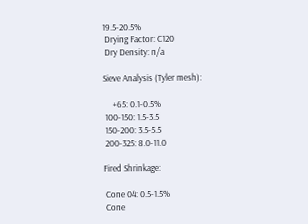19.5-20.5%
 Drying Factor: C120
 Dry Density: n/a

Sieve Analysis (Tyler mesh):

     +65: 0.1-0.5%
 100-150: 1.5-3.5
 150-200: 3.5-5.5
 200-325: 8.0-11.0

Fired Shrinkage:

 Cone 04: 0.5-1.5%
 Cone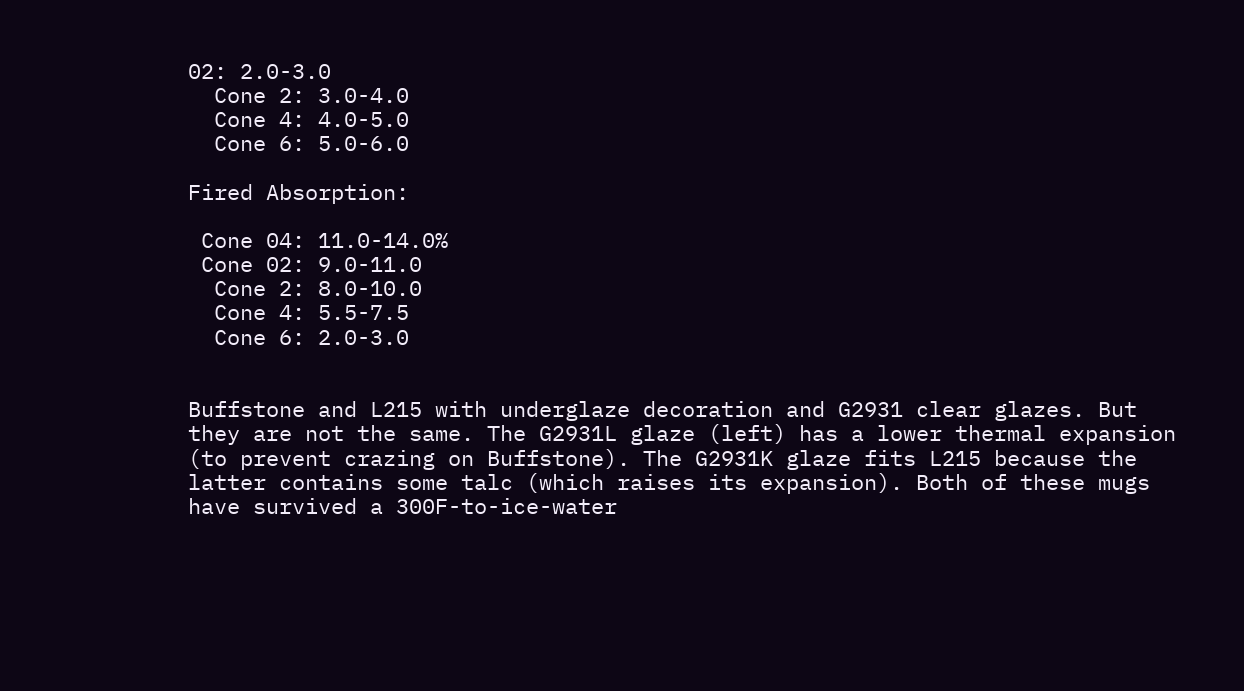02: 2.0-3.0
  Cone 2: 3.0-4.0
  Cone 4: 4.0-5.0
  Cone 6: 5.0-6.0

Fired Absorption:

 Cone 04: 11.0-14.0%
 Cone 02: 9.0-11.0
  Cone 2: 8.0-10.0
  Cone 4: 5.5-7.5
  Cone 6: 2.0-3.0


Buffstone and L215 with underglaze decoration and G2931 clear glazes. But they are not the same. The G2931L glaze (left) has a lower thermal expansion (to prevent crazing on Buffstone). The G2931K glaze fits L215 because the latter contains some talc (which raises its expansion). Both of these mugs have survived a 300F-to-ice-water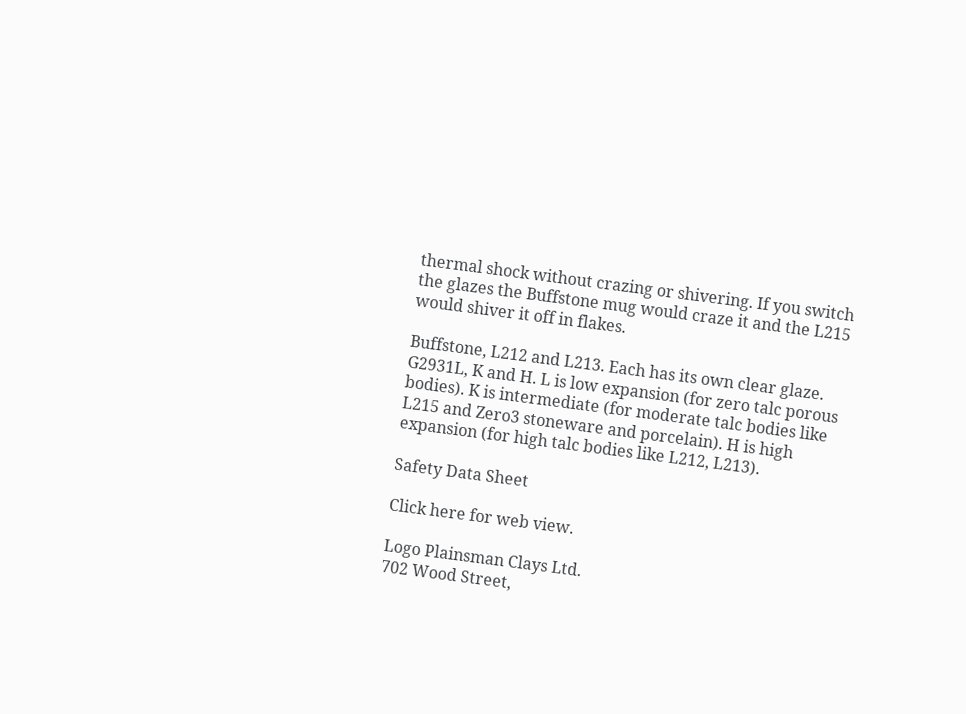thermal shock without crazing or shivering. If you switch the glazes the Buffstone mug would craze it and the L215 would shiver it off in flakes.

Buffstone, L212 and L213. Each has its own clear glaze. G2931L, K and H. L is low expansion (for zero talc porous bodies). K is intermediate (for moderate talc bodies like L215 and Zero3 stoneware and porcelain). H is high expansion (for high talc bodies like L212, L213).

Safety Data Sheet

Click here for web view.

Logo Plainsman Clays Ltd.
702 Wood Street,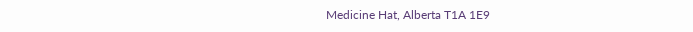Medicine Hat, Alberta T1A 1E9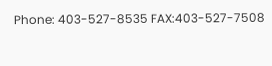Phone: 403-527-8535 FAX:403-527-7508